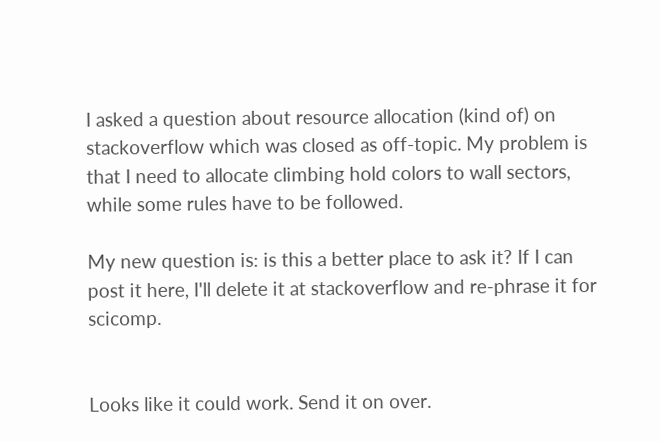I asked a question about resource allocation (kind of) on stackoverflow which was closed as off-topic. My problem is that I need to allocate climbing hold colors to wall sectors, while some rules have to be followed.

My new question is: is this a better place to ask it? If I can post it here, I'll delete it at stackoverflow and re-phrase it for scicomp.


Looks like it could work. Send it on over.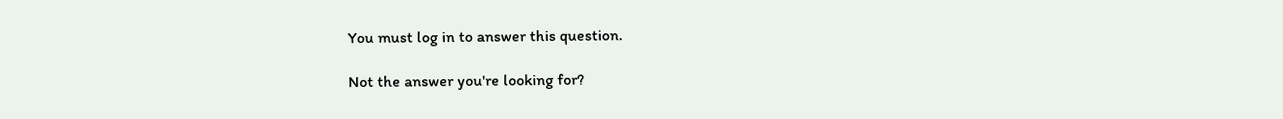You must log in to answer this question.

Not the answer you're looking for?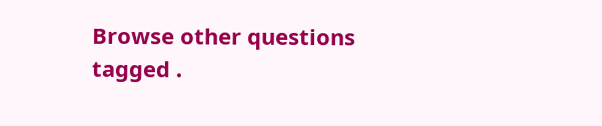Browse other questions tagged .